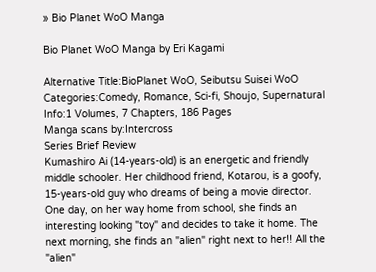» Bio Planet WoO Manga

Bio Planet WoO Manga by Eri Kagami

Alternative Title:BioPlanet WoO, Seibutsu Suisei WoO
Categories:Comedy, Romance, Sci-fi, Shoujo, Supernatural
Info:1 Volumes, 7 Chapters, 186 Pages
Manga scans by:Intercross
Series Brief Review
Kumashiro Ai (14-years-old) is an energetic and friendly middle schooler. Her childhood friend, Kotarou, is a goofy, 15-years-old guy who dreams of being a movie director. One day, on her way home from school, she finds an interesting looking "toy" and decides to take it home. The next morning, she finds an "alien" right next to her!! All the "alien"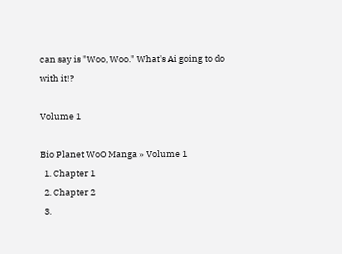can say is "Woo, Woo." What's Ai going to do with it!?

Volume 1

Bio Planet WoO Manga » Volume 1
  1. Chapter 1
  2. Chapter 2
  3.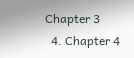Chapter 3
  4. Chapter 4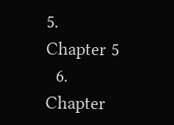5. Chapter 5
  6. Chapter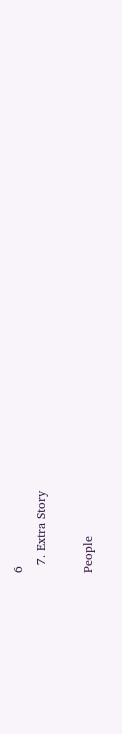6
  7. Extra Story

People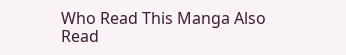Who Read This Manga Also Read